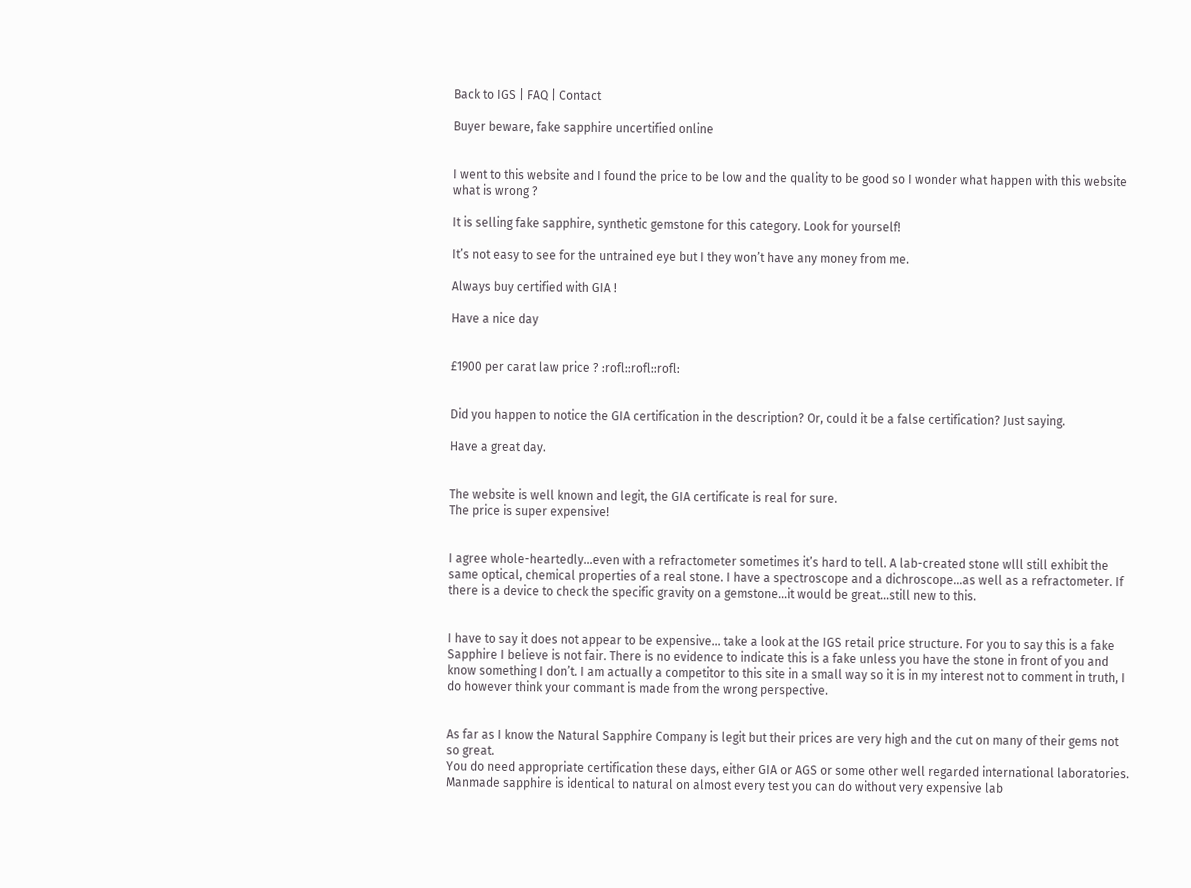Back to IGS | FAQ | Contact

Buyer beware, fake sapphire uncertified online


I went to this website and I found the price to be low and the quality to be good so I wonder what happen with this website what is wrong ?

It is selling fake sapphire, synthetic gemstone for this category. Look for yourself!

It’s not easy to see for the untrained eye but I they won’t have any money from me.

Always buy certified with GIA !

Have a nice day


£1900 per carat law price ? :rofl::rofl::rofl:


Did you happen to notice the GIA certification in the description? Or, could it be a false certification? Just saying.

Have a great day.


The website is well known and legit, the GIA certificate is real for sure.
The price is super expensive!


I agree whole-heartedly…even with a refractometer sometimes it’s hard to tell. A lab-created stone wlll still exhibit the same optical, chemical properties of a real stone. I have a spectroscope and a dichroscope…as well as a refractometer. If there is a device to check the specific gravity on a gemstone…it would be great…still new to this.


I have to say it does not appear to be expensive… take a look at the IGS retail price structure. For you to say this is a fake Sapphire I believe is not fair. There is no evidence to indicate this is a fake unless you have the stone in front of you and know something I don’t. I am actually a competitor to this site in a small way so it is in my interest not to comment in truth, I do however think your commant is made from the wrong perspective.


As far as I know the Natural Sapphire Company is legit but their prices are very high and the cut on many of their gems not so great.
You do need appropriate certification these days, either GIA or AGS or some other well regarded international laboratories.
Manmade sapphire is identical to natural on almost every test you can do without very expensive lab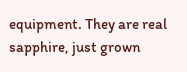equipment. They are real sapphire, just grown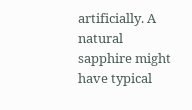artificially. A natural sapphire might have typical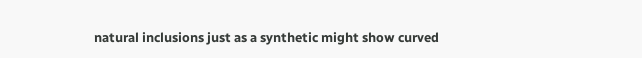natural inclusions just as a synthetic might show curved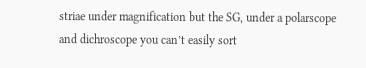striae under magnification but the SG, under a polarscope and dichroscope you can’t easily sort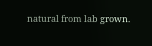natural from lab grown.